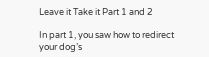Leave it Take it Part 1 and 2

In part 1, you saw how to redirect your dog’s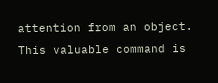attention from an object. This valuable command is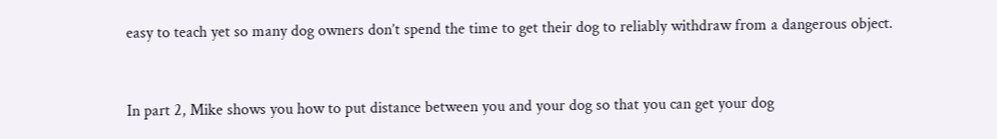easy to teach yet so many dog owners don’t spend the time to get their dog to reliably withdraw from a dangerous object.


In part 2, Mike shows you how to put distance between you and your dog so that you can get your dog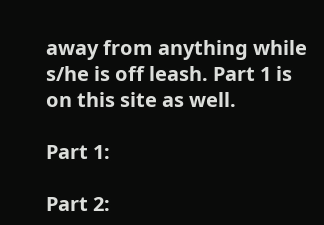away from anything while s/he is off leash. Part 1 is on this site as well.

Part 1:

Part 2: